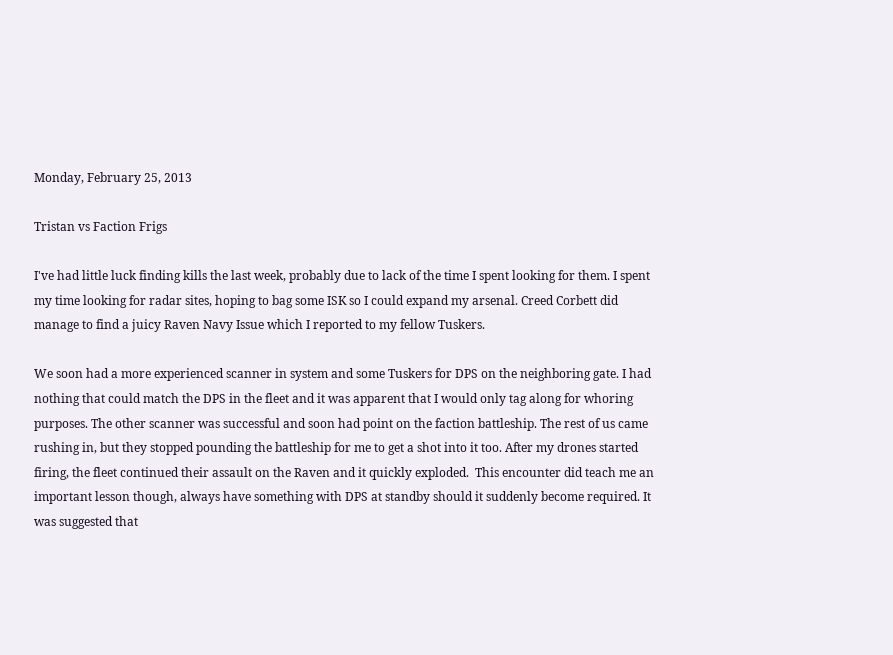Monday, February 25, 2013

Tristan vs Faction Frigs

I've had little luck finding kills the last week, probably due to lack of the time I spent looking for them. I spent my time looking for radar sites, hoping to bag some ISK so I could expand my arsenal. Creed Corbett did manage to find a juicy Raven Navy Issue which I reported to my fellow Tuskers.

We soon had a more experienced scanner in system and some Tuskers for DPS on the neighboring gate. I had nothing that could match the DPS in the fleet and it was apparent that I would only tag along for whoring purposes. The other scanner was successful and soon had point on the faction battleship. The rest of us came rushing in, but they stopped pounding the battleship for me to get a shot into it too. After my drones started firing, the fleet continued their assault on the Raven and it quickly exploded.  This encounter did teach me an important lesson though, always have something with DPS at standby should it suddenly become required. It was suggested that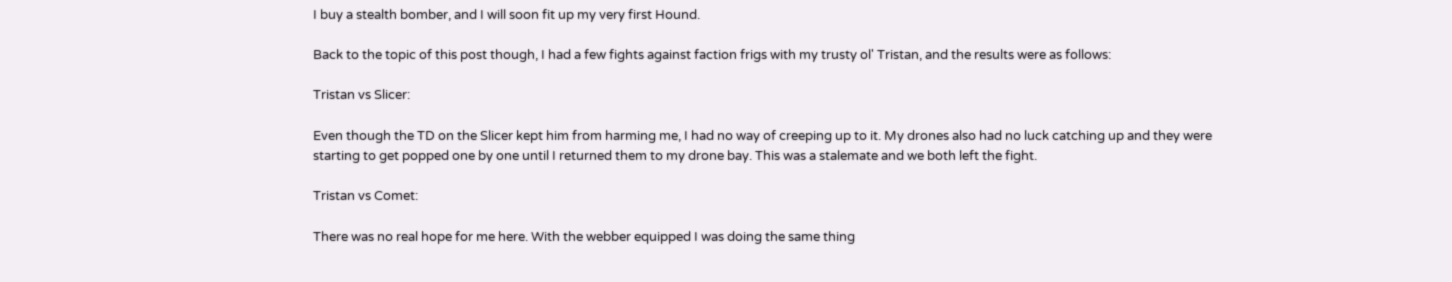I buy a stealth bomber, and I will soon fit up my very first Hound.

Back to the topic of this post though, I had a few fights against faction frigs with my trusty ol' Tristan, and the results were as follows:

Tristan vs Slicer:

Even though the TD on the Slicer kept him from harming me, I had no way of creeping up to it. My drones also had no luck catching up and they were starting to get popped one by one until I returned them to my drone bay. This was a stalemate and we both left the fight.

Tristan vs Comet:

There was no real hope for me here. With the webber equipped I was doing the same thing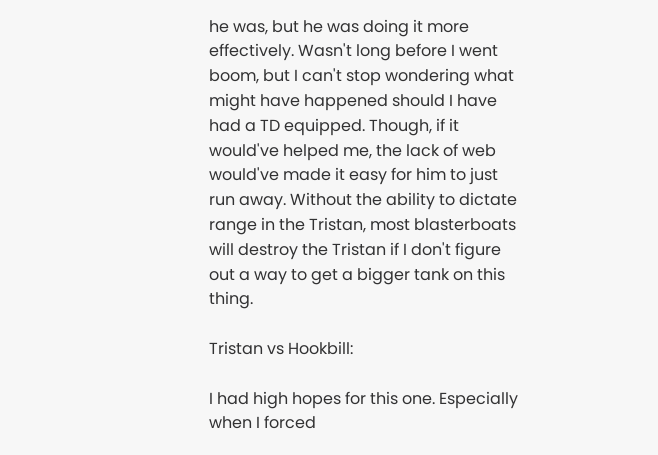he was, but he was doing it more effectively. Wasn't long before I went boom, but I can't stop wondering what might have happened should I have had a TD equipped. Though, if it would've helped me, the lack of web would've made it easy for him to just run away. Without the ability to dictate range in the Tristan, most blasterboats will destroy the Tristan if I don't figure out a way to get a bigger tank on this thing.

Tristan vs Hookbill:

I had high hopes for this one. Especially when I forced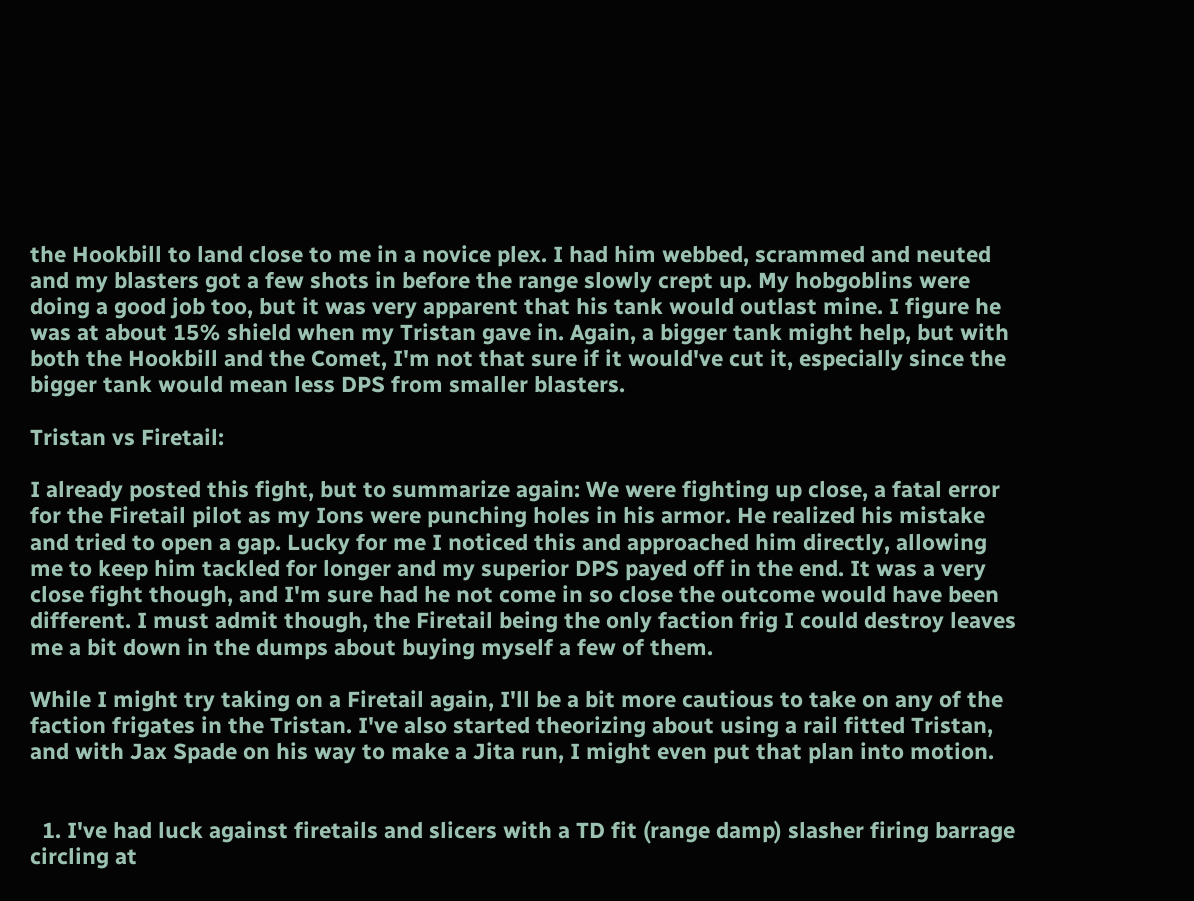the Hookbill to land close to me in a novice plex. I had him webbed, scrammed and neuted and my blasters got a few shots in before the range slowly crept up. My hobgoblins were doing a good job too, but it was very apparent that his tank would outlast mine. I figure he was at about 15% shield when my Tristan gave in. Again, a bigger tank might help, but with both the Hookbill and the Comet, I'm not that sure if it would've cut it, especially since the bigger tank would mean less DPS from smaller blasters.

Tristan vs Firetail:

I already posted this fight, but to summarize again: We were fighting up close, a fatal error for the Firetail pilot as my Ions were punching holes in his armor. He realized his mistake and tried to open a gap. Lucky for me I noticed this and approached him directly, allowing me to keep him tackled for longer and my superior DPS payed off in the end. It was a very close fight though, and I'm sure had he not come in so close the outcome would have been different. I must admit though, the Firetail being the only faction frig I could destroy leaves me a bit down in the dumps about buying myself a few of them.

While I might try taking on a Firetail again, I'll be a bit more cautious to take on any of the faction frigates in the Tristan. I've also started theorizing about using a rail fitted Tristan, and with Jax Spade on his way to make a Jita run, I might even put that plan into motion.


  1. I've had luck against firetails and slicers with a TD fit (range damp) slasher firing barrage circling at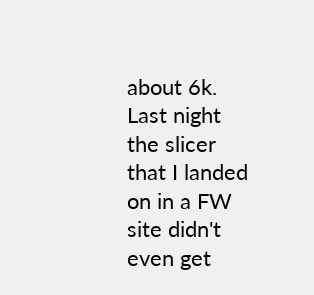about 6k. Last night the slicer that I landed on in a FW site didn't even get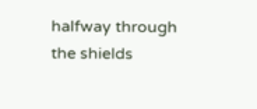halfway through the shields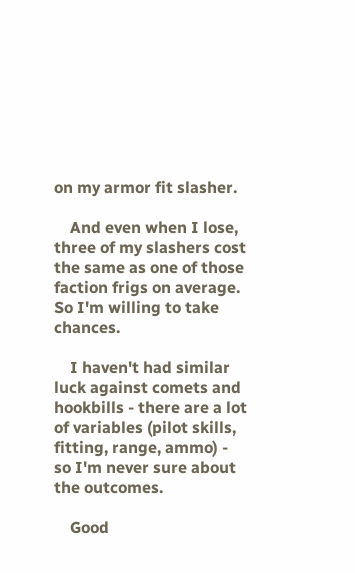on my armor fit slasher.

    And even when I lose, three of my slashers cost the same as one of those faction frigs on average. So I'm willing to take chances.

    I haven't had similar luck against comets and hookbills - there are a lot of variables (pilot skills, fitting, range, ammo) - so I'm never sure about the outcomes.

    Good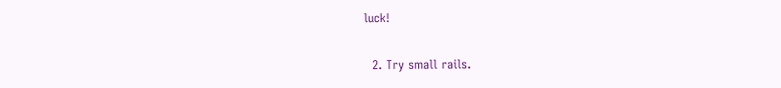luck!

  2. Try small rails.